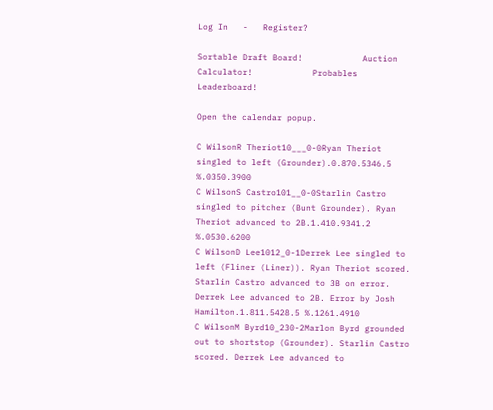Log In   -   Register?

Sortable Draft Board!            Auction Calculator!            Probables Leaderboard!

Open the calendar popup.

C WilsonR Theriot10___0-0Ryan Theriot singled to left (Grounder).0.870.5346.5 %.0350.3900
C WilsonS Castro101__0-0Starlin Castro singled to pitcher (Bunt Grounder). Ryan Theriot advanced to 2B.1.410.9341.2 %.0530.6200
C WilsonD Lee1012_0-1Derrek Lee singled to left (Fliner (Liner)). Ryan Theriot scored. Starlin Castro advanced to 3B on error. Derrek Lee advanced to 2B. Error by Josh Hamilton.1.811.5428.5 %.1261.4910
C WilsonM Byrd10_230-2Marlon Byrd grounded out to shortstop (Grounder). Starlin Castro scored. Derrek Lee advanced to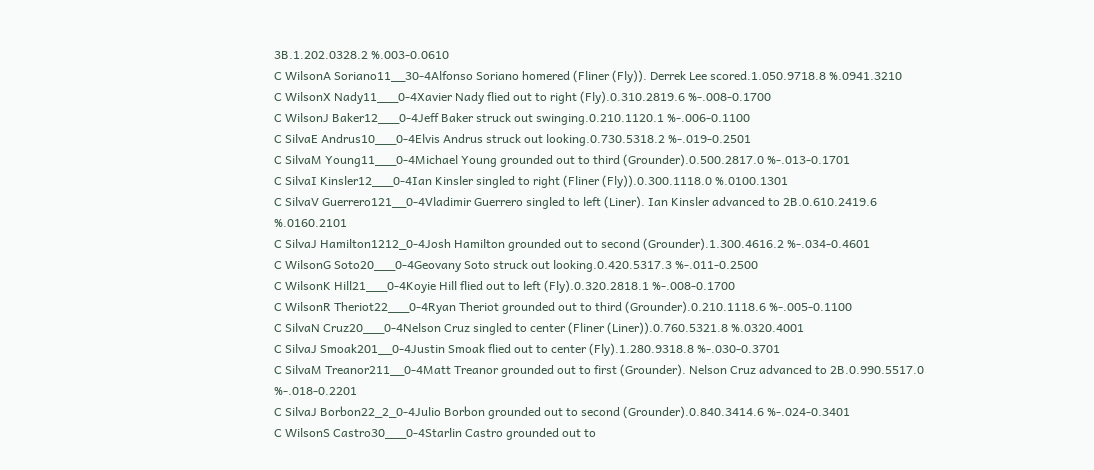3B.1.202.0328.2 %.003-0.0610
C WilsonA Soriano11__30-4Alfonso Soriano homered (Fliner (Fly)). Derrek Lee scored.1.050.9718.8 %.0941.3210
C WilsonX Nady11___0-4Xavier Nady flied out to right (Fly).0.310.2819.6 %-.008-0.1700
C WilsonJ Baker12___0-4Jeff Baker struck out swinging.0.210.1120.1 %-.006-0.1100
C SilvaE Andrus10___0-4Elvis Andrus struck out looking.0.730.5318.2 %-.019-0.2501
C SilvaM Young11___0-4Michael Young grounded out to third (Grounder).0.500.2817.0 %-.013-0.1701
C SilvaI Kinsler12___0-4Ian Kinsler singled to right (Fliner (Fly)).0.300.1118.0 %.0100.1301
C SilvaV Guerrero121__0-4Vladimir Guerrero singled to left (Liner). Ian Kinsler advanced to 2B.0.610.2419.6 %.0160.2101
C SilvaJ Hamilton1212_0-4Josh Hamilton grounded out to second (Grounder).1.300.4616.2 %-.034-0.4601
C WilsonG Soto20___0-4Geovany Soto struck out looking.0.420.5317.3 %-.011-0.2500
C WilsonK Hill21___0-4Koyie Hill flied out to left (Fly).0.320.2818.1 %-.008-0.1700
C WilsonR Theriot22___0-4Ryan Theriot grounded out to third (Grounder).0.210.1118.6 %-.005-0.1100
C SilvaN Cruz20___0-4Nelson Cruz singled to center (Fliner (Liner)).0.760.5321.8 %.0320.4001
C SilvaJ Smoak201__0-4Justin Smoak flied out to center (Fly).1.280.9318.8 %-.030-0.3701
C SilvaM Treanor211__0-4Matt Treanor grounded out to first (Grounder). Nelson Cruz advanced to 2B.0.990.5517.0 %-.018-0.2201
C SilvaJ Borbon22_2_0-4Julio Borbon grounded out to second (Grounder).0.840.3414.6 %-.024-0.3401
C WilsonS Castro30___0-4Starlin Castro grounded out to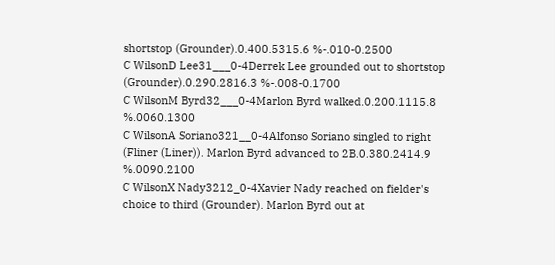shortstop (Grounder).0.400.5315.6 %-.010-0.2500
C WilsonD Lee31___0-4Derrek Lee grounded out to shortstop (Grounder).0.290.2816.3 %-.008-0.1700
C WilsonM Byrd32___0-4Marlon Byrd walked.0.200.1115.8 %.0060.1300
C WilsonA Soriano321__0-4Alfonso Soriano singled to right (Fliner (Liner)). Marlon Byrd advanced to 2B.0.380.2414.9 %.0090.2100
C WilsonX Nady3212_0-4Xavier Nady reached on fielder's choice to third (Grounder). Marlon Byrd out at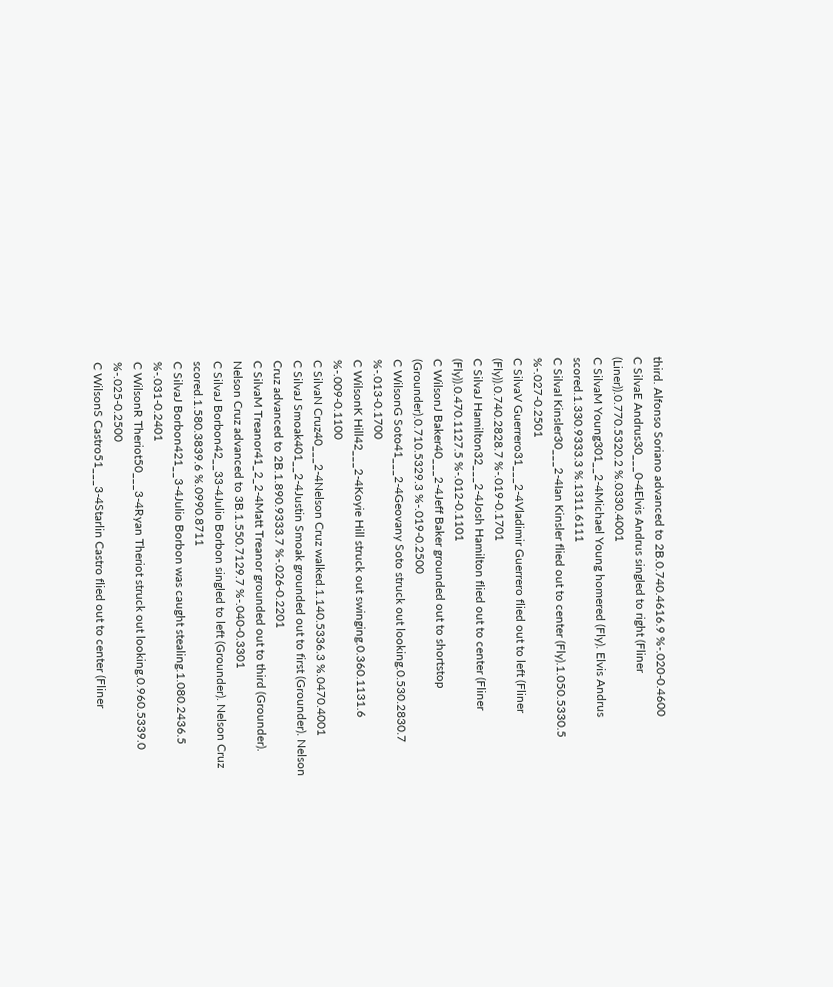third. Alfonso Soriano advanced to 2B.0.740.4616.9 %-.020-0.4600
C SilvaE Andrus30___0-4Elvis Andrus singled to right (Fliner (Liner)).0.770.5320.2 %.0330.4001
C SilvaM Young301__2-4Michael Young homered (Fly). Elvis Andrus scored.1.330.9333.3 %.1311.6111
C SilvaI Kinsler30___2-4Ian Kinsler flied out to center (Fly).1.050.5330.5 %-.027-0.2501
C SilvaV Guerrero31___2-4Vladimir Guerrero flied out to left (Fliner (Fly)).0.740.2828.7 %-.019-0.1701
C SilvaJ Hamilton32___2-4Josh Hamilton flied out to center (Fliner (Fly)).0.470.1127.5 %-.012-0.1101
C WilsonJ Baker40___2-4Jeff Baker grounded out to shortstop (Grounder).0.710.5329.3 %-.019-0.2500
C WilsonG Soto41___2-4Geovany Soto struck out looking.0.530.2830.7 %-.013-0.1700
C WilsonK Hill42___2-4Koyie Hill struck out swinging.0.360.1131.6 %-.009-0.1100
C SilvaN Cruz40___2-4Nelson Cruz walked.1.140.5336.3 %.0470.4001
C SilvaJ Smoak401__2-4Justin Smoak grounded out to first (Grounder). Nelson Cruz advanced to 2B.1.890.9333.7 %-.026-0.2201
C SilvaM Treanor41_2_2-4Matt Treanor grounded out to third (Grounder). Nelson Cruz advanced to 3B.1.550.7129.7 %-.040-0.3301
C SilvaJ Borbon42__33-4Julio Borbon singled to left (Grounder). Nelson Cruz scored.1.580.3839.6 %.0990.8711
C SilvaJ Borbon421__3-4Julio Borbon was caught stealing.1.080.2436.5 %-.031-0.2401
C WilsonR Theriot50___3-4Ryan Theriot struck out looking.0.960.5339.0 %-.025-0.2500
C WilsonS Castro51___3-4Starlin Castro flied out to center (Fliner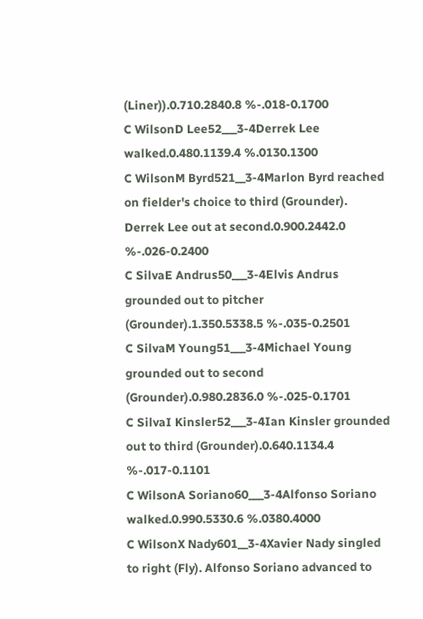(Liner)).0.710.2840.8 %-.018-0.1700
C WilsonD Lee52___3-4Derrek Lee walked.0.480.1139.4 %.0130.1300
C WilsonM Byrd521__3-4Marlon Byrd reached on fielder's choice to third (Grounder). Derrek Lee out at second.0.900.2442.0 %-.026-0.2400
C SilvaE Andrus50___3-4Elvis Andrus grounded out to pitcher (Grounder).1.350.5338.5 %-.035-0.2501
C SilvaM Young51___3-4Michael Young grounded out to second (Grounder).0.980.2836.0 %-.025-0.1701
C SilvaI Kinsler52___3-4Ian Kinsler grounded out to third (Grounder).0.640.1134.4 %-.017-0.1101
C WilsonA Soriano60___3-4Alfonso Soriano walked.0.990.5330.6 %.0380.4000
C WilsonX Nady601__3-4Xavier Nady singled to right (Fly). Alfonso Soriano advanced to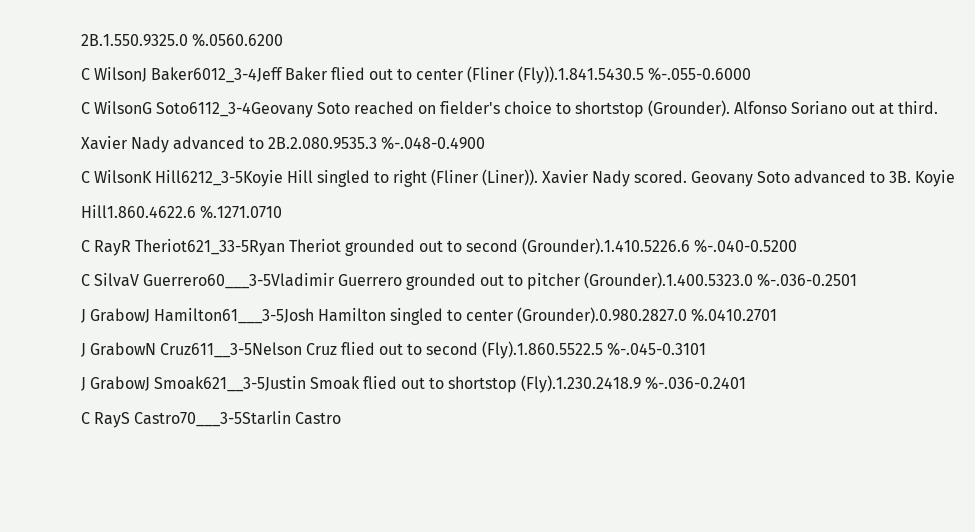2B.1.550.9325.0 %.0560.6200
C WilsonJ Baker6012_3-4Jeff Baker flied out to center (Fliner (Fly)).1.841.5430.5 %-.055-0.6000
C WilsonG Soto6112_3-4Geovany Soto reached on fielder's choice to shortstop (Grounder). Alfonso Soriano out at third. Xavier Nady advanced to 2B.2.080.9535.3 %-.048-0.4900
C WilsonK Hill6212_3-5Koyie Hill singled to right (Fliner (Liner)). Xavier Nady scored. Geovany Soto advanced to 3B. Koyie Hill1.860.4622.6 %.1271.0710
C RayR Theriot621_33-5Ryan Theriot grounded out to second (Grounder).1.410.5226.6 %-.040-0.5200
C SilvaV Guerrero60___3-5Vladimir Guerrero grounded out to pitcher (Grounder).1.400.5323.0 %-.036-0.2501
J GrabowJ Hamilton61___3-5Josh Hamilton singled to center (Grounder).0.980.2827.0 %.0410.2701
J GrabowN Cruz611__3-5Nelson Cruz flied out to second (Fly).1.860.5522.5 %-.045-0.3101
J GrabowJ Smoak621__3-5Justin Smoak flied out to shortstop (Fly).1.230.2418.9 %-.036-0.2401
C RayS Castro70___3-5Starlin Castro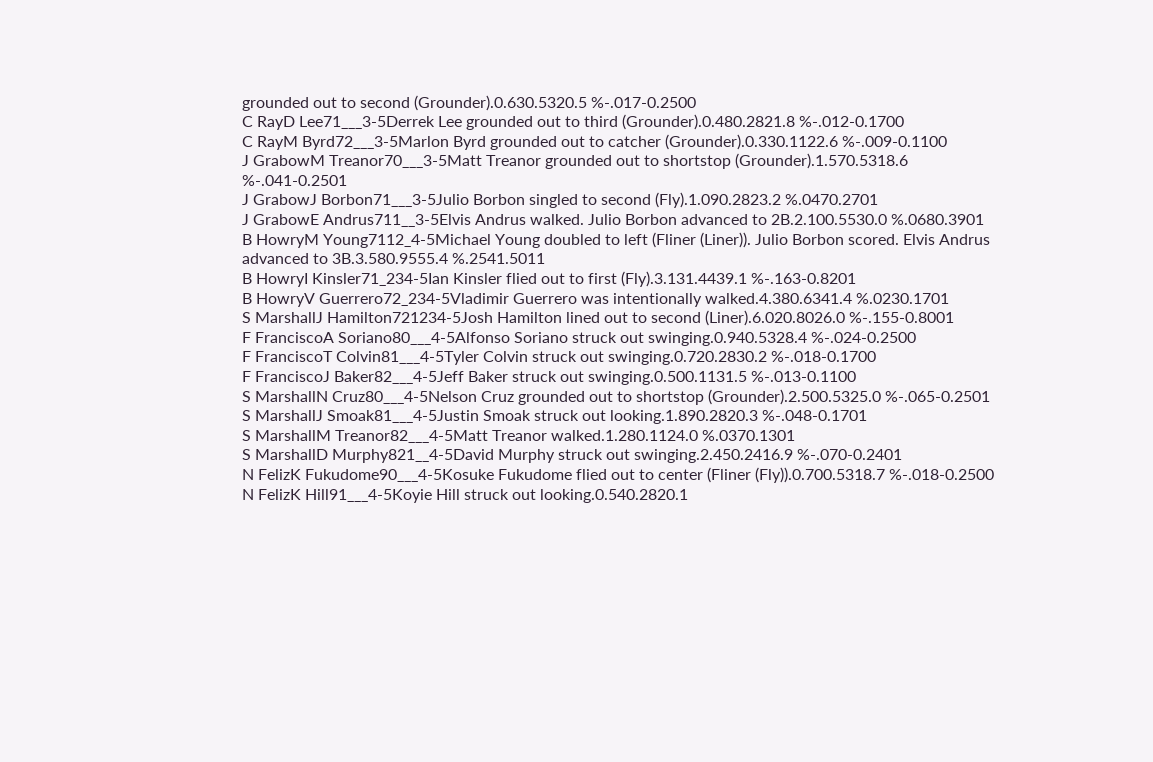grounded out to second (Grounder).0.630.5320.5 %-.017-0.2500
C RayD Lee71___3-5Derrek Lee grounded out to third (Grounder).0.480.2821.8 %-.012-0.1700
C RayM Byrd72___3-5Marlon Byrd grounded out to catcher (Grounder).0.330.1122.6 %-.009-0.1100
J GrabowM Treanor70___3-5Matt Treanor grounded out to shortstop (Grounder).1.570.5318.6 %-.041-0.2501
J GrabowJ Borbon71___3-5Julio Borbon singled to second (Fly).1.090.2823.2 %.0470.2701
J GrabowE Andrus711__3-5Elvis Andrus walked. Julio Borbon advanced to 2B.2.100.5530.0 %.0680.3901
B HowryM Young7112_4-5Michael Young doubled to left (Fliner (Liner)). Julio Borbon scored. Elvis Andrus advanced to 3B.3.580.9555.4 %.2541.5011
B HowryI Kinsler71_234-5Ian Kinsler flied out to first (Fly).3.131.4439.1 %-.163-0.8201
B HowryV Guerrero72_234-5Vladimir Guerrero was intentionally walked.4.380.6341.4 %.0230.1701
S MarshallJ Hamilton721234-5Josh Hamilton lined out to second (Liner).6.020.8026.0 %-.155-0.8001
F FranciscoA Soriano80___4-5Alfonso Soriano struck out swinging.0.940.5328.4 %-.024-0.2500
F FranciscoT Colvin81___4-5Tyler Colvin struck out swinging.0.720.2830.2 %-.018-0.1700
F FranciscoJ Baker82___4-5Jeff Baker struck out swinging.0.500.1131.5 %-.013-0.1100
S MarshallN Cruz80___4-5Nelson Cruz grounded out to shortstop (Grounder).2.500.5325.0 %-.065-0.2501
S MarshallJ Smoak81___4-5Justin Smoak struck out looking.1.890.2820.3 %-.048-0.1701
S MarshallM Treanor82___4-5Matt Treanor walked.1.280.1124.0 %.0370.1301
S MarshallD Murphy821__4-5David Murphy struck out swinging.2.450.2416.9 %-.070-0.2401
N FelizK Fukudome90___4-5Kosuke Fukudome flied out to center (Fliner (Fly)).0.700.5318.7 %-.018-0.2500
N FelizK Hill91___4-5Koyie Hill struck out looking.0.540.2820.1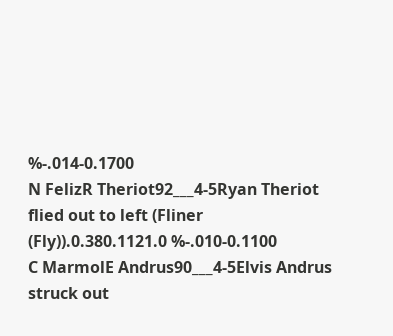%-.014-0.1700
N FelizR Theriot92___4-5Ryan Theriot flied out to left (Fliner (Fly)).0.380.1121.0 %-.010-0.1100
C MarmolE Andrus90___4-5Elvis Andrus struck out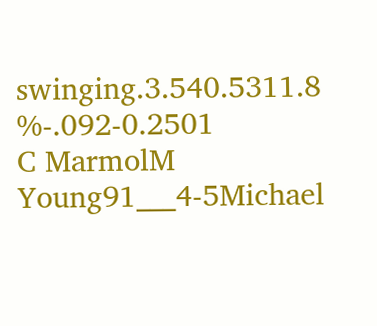swinging.3.540.5311.8 %-.092-0.2501
C MarmolM Young91___4-5Michael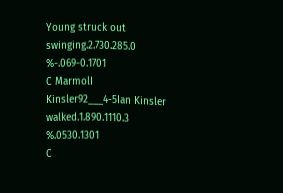Young struck out swinging.2.730.285.0 %-.069-0.1701
C MarmolI Kinsler92___4-5Ian Kinsler walked.1.890.1110.3 %.0530.1301
C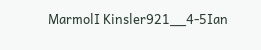MarmolI Kinsler921__4-5Ian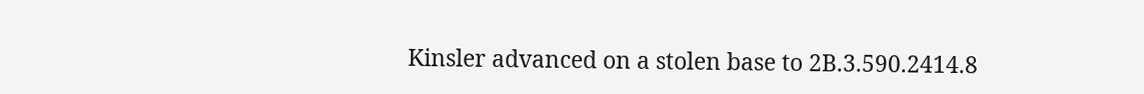Kinsler advanced on a stolen base to 2B.3.590.2414.8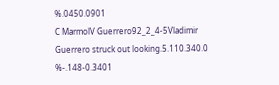%.0450.0901
C MarmolV Guerrero92_2_4-5Vladimir Guerrero struck out looking.5.110.340.0 %-.148-0.3401